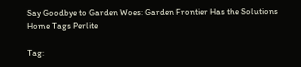Say Goodbye to Garden Woes: Garden Frontier Has the Solutions
Home Tags Perlite

Tag: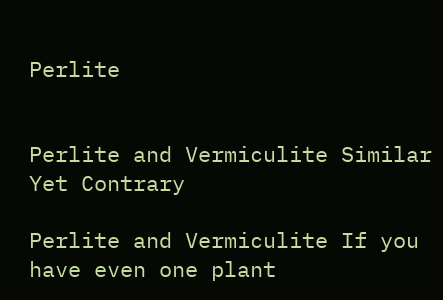Perlite


Perlite and Vermiculite Similar Yet Contrary

Perlite and Vermiculite If you have even one plant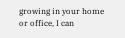growing in your home or office, I can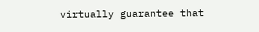virtually guarantee that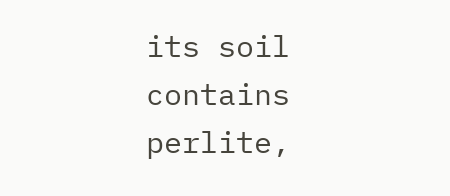its soil contains perlite,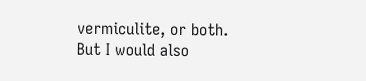vermiculite, or both. But I would also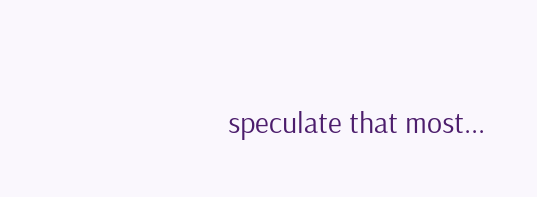speculate that most...